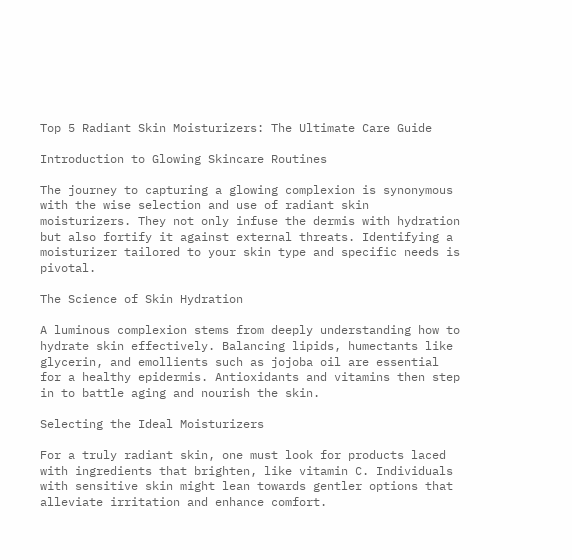Top 5 Radiant Skin Moisturizers: The Ultimate Care Guide

Introduction to Glowing Skincare Routines

The journey to capturing a glowing complexion is synonymous with the wise selection and use of radiant skin moisturizers. They not only infuse the dermis with hydration but also fortify it against external threats. Identifying a moisturizer tailored to your skin type and specific needs is pivotal.

The Science of Skin Hydration

A luminous complexion stems from deeply understanding how to hydrate skin effectively. Balancing lipids, humectants like glycerin, and emollients such as jojoba oil are essential for a healthy epidermis. Antioxidants and vitamins then step in to battle aging and nourish the skin.

Selecting the Ideal Moisturizers

For a truly radiant skin, one must look for products laced with ingredients that brighten, like vitamin C. Individuals with sensitive skin might lean towards gentler options that alleviate irritation and enhance comfort.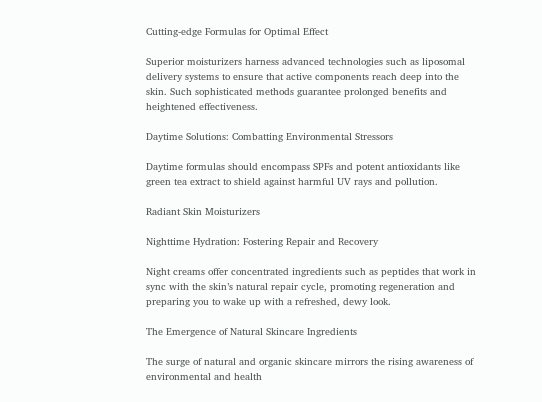Cutting-edge Formulas for Optimal Effect

Superior moisturizers harness advanced technologies such as liposomal delivery systems to ensure that active components reach deep into the skin. Such sophisticated methods guarantee prolonged benefits and heightened effectiveness.

Daytime Solutions: Combatting Environmental Stressors

Daytime formulas should encompass SPFs and potent antioxidants like green tea extract to shield against harmful UV rays and pollution.

Radiant Skin Moisturizers

Nighttime Hydration: Fostering Repair and Recovery

Night creams offer concentrated ingredients such as peptides that work in sync with the skin’s natural repair cycle, promoting regeneration and preparing you to wake up with a refreshed, dewy look.

The Emergence of Natural Skincare Ingredients

The surge of natural and organic skincare mirrors the rising awareness of environmental and health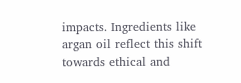impacts. Ingredients like argan oil reflect this shift towards ethical and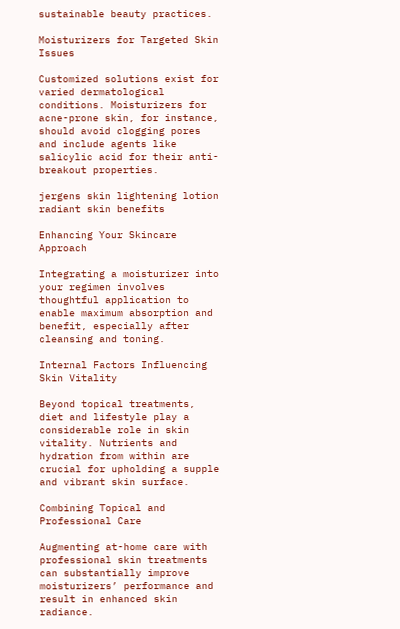sustainable beauty practices.

Moisturizers for Targeted Skin Issues

Customized solutions exist for varied dermatological conditions. Moisturizers for acne-prone skin, for instance, should avoid clogging pores and include agents like salicylic acid for their anti-breakout properties.

jergens skin lightening lotion radiant skin benefits

Enhancing Your Skincare Approach

Integrating a moisturizer into your regimen involves thoughtful application to enable maximum absorption and benefit, especially after cleansing and toning.

Internal Factors Influencing Skin Vitality

Beyond topical treatments, diet and lifestyle play a considerable role in skin vitality. Nutrients and hydration from within are crucial for upholding a supple and vibrant skin surface.

Combining Topical and Professional Care

Augmenting at-home care with professional skin treatments can substantially improve moisturizers’ performance and result in enhanced skin radiance.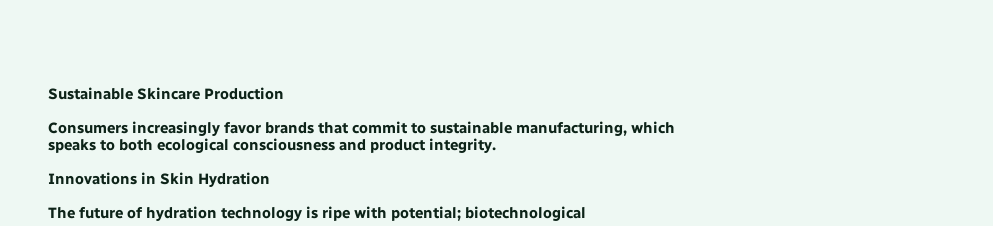Sustainable Skincare Production

Consumers increasingly favor brands that commit to sustainable manufacturing, which speaks to both ecological consciousness and product integrity.

Innovations in Skin Hydration

The future of hydration technology is ripe with potential; biotechnological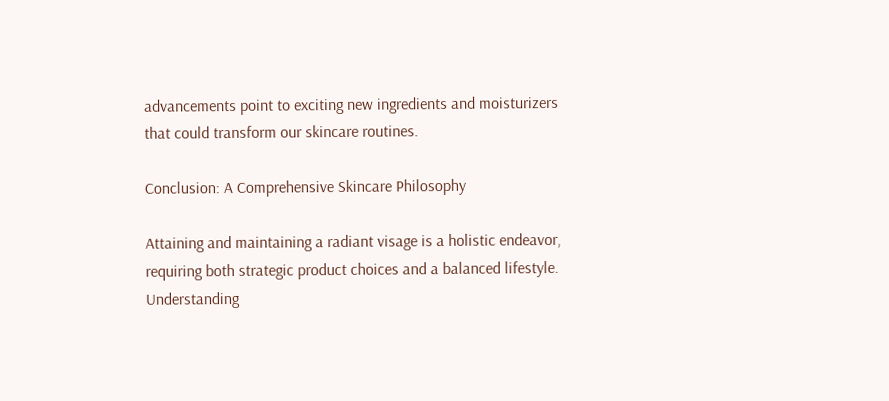advancements point to exciting new ingredients and moisturizers that could transform our skincare routines.

Conclusion: A Comprehensive Skincare Philosophy

Attaining and maintaining a radiant visage is a holistic endeavor, requiring both strategic product choices and a balanced lifestyle. Understanding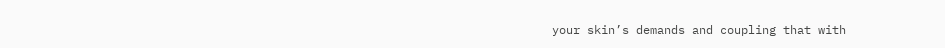your skin’s demands and coupling that with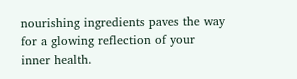nourishing ingredients paves the way for a glowing reflection of your inner health.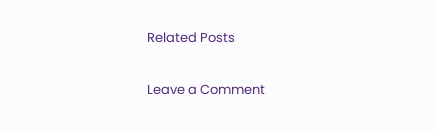Related Posts

Leave a Comment